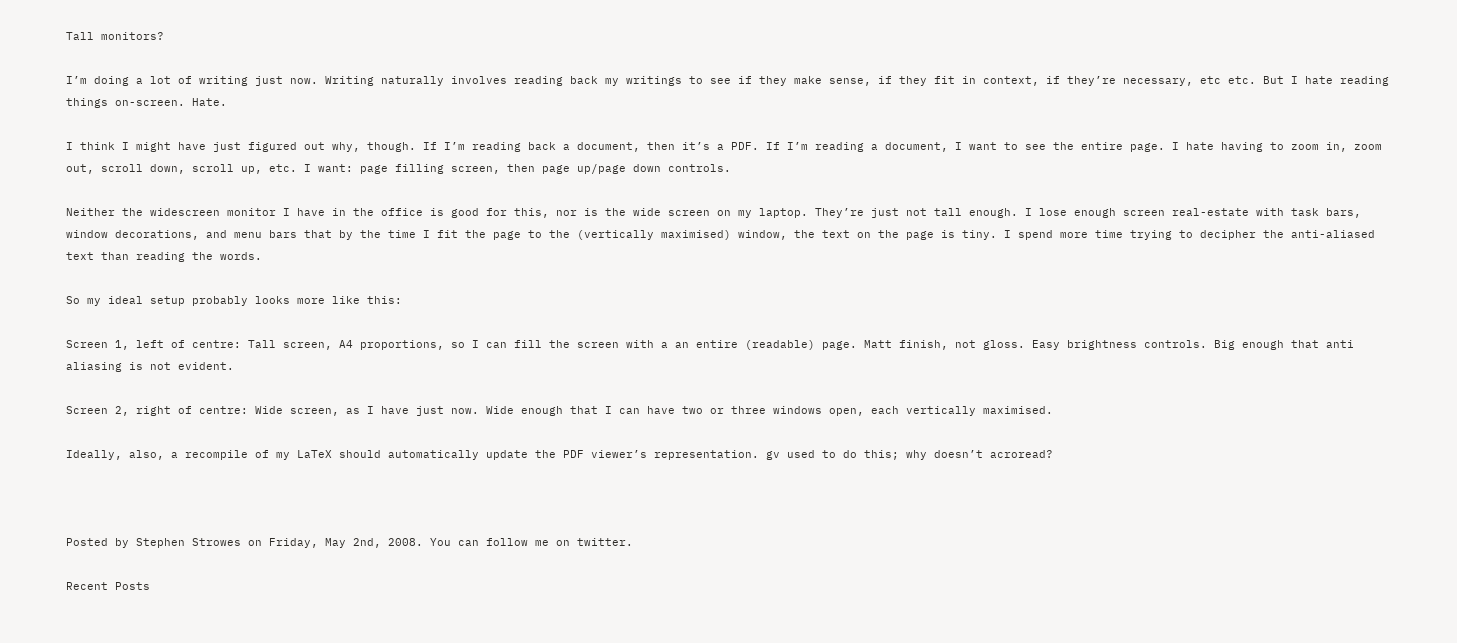Tall monitors?

I’m doing a lot of writing just now. Writing naturally involves reading back my writings to see if they make sense, if they fit in context, if they’re necessary, etc etc. But I hate reading things on-screen. Hate.

I think I might have just figured out why, though. If I’m reading back a document, then it’s a PDF. If I’m reading a document, I want to see the entire page. I hate having to zoom in, zoom out, scroll down, scroll up, etc. I want: page filling screen, then page up/page down controls.

Neither the widescreen monitor I have in the office is good for this, nor is the wide screen on my laptop. They’re just not tall enough. I lose enough screen real-estate with task bars, window decorations, and menu bars that by the time I fit the page to the (vertically maximised) window, the text on the page is tiny. I spend more time trying to decipher the anti-aliased text than reading the words.

So my ideal setup probably looks more like this:

Screen 1, left of centre: Tall screen, A4 proportions, so I can fill the screen with a an entire (readable) page. Matt finish, not gloss. Easy brightness controls. Big enough that anti aliasing is not evident.

Screen 2, right of centre: Wide screen, as I have just now. Wide enough that I can have two or three windows open, each vertically maximised.

Ideally, also, a recompile of my LaTeX should automatically update the PDF viewer’s representation. gv used to do this; why doesn’t acroread?



Posted by Stephen Strowes on Friday, May 2nd, 2008. You can follow me on twitter.

Recent Posts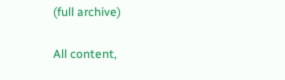(full archive)

All content,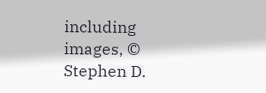including images, © Stephen D.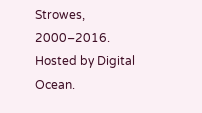Strowes, 2000–2016. Hosted by Digital Ocean.